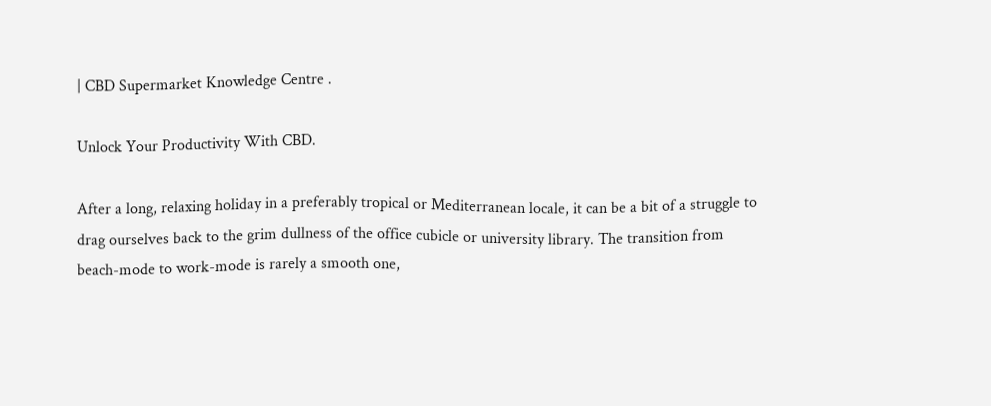| CBD Supermarket Knowledge Centre .

Unlock Your Productivity With CBD.

After a long, relaxing holiday in a preferably tropical or Mediterranean locale, it can be a bit of a struggle to drag ourselves back to the grim dullness of the office cubicle or university library. The transition from beach-mode to work-mode is rarely a smooth one,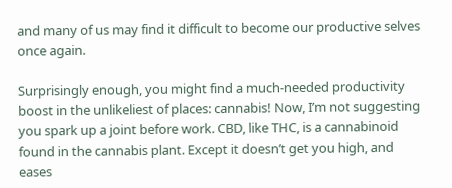and many of us may find it difficult to become our productive selves once again.

Surprisingly enough, you might find a much-needed productivity boost in the unlikeliest of places: cannabis! Now, I’m not suggesting you spark up a joint before work. CBD, like THC, is a cannabinoid found in the cannabis plant. Except it doesn’t get you high, and eases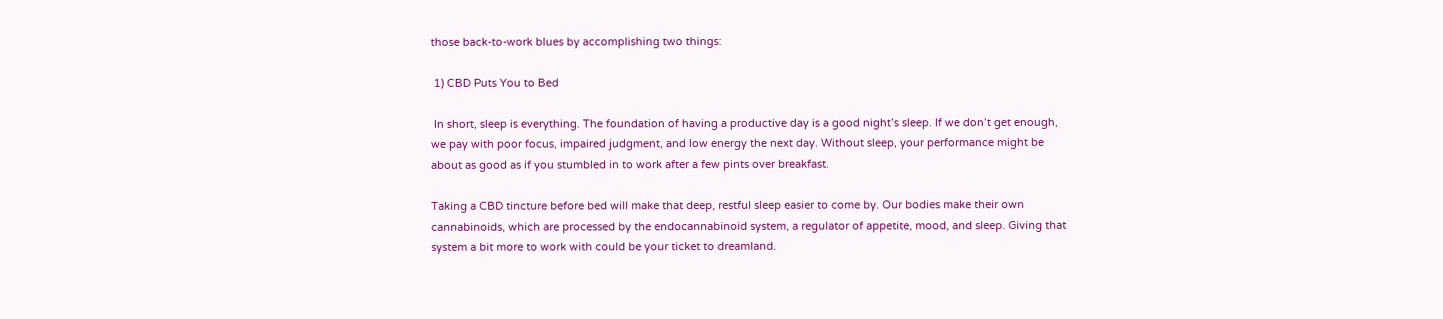those back-to-work blues by accomplishing two things:

 1) CBD Puts You to Bed

 In short, sleep is everything. The foundation of having a productive day is a good night’s sleep. If we don’t get enough, we pay with poor focus, impaired judgment, and low energy the next day. Without sleep, your performance might be about as good as if you stumbled in to work after a few pints over breakfast.

Taking a CBD tincture before bed will make that deep, restful sleep easier to come by. Our bodies make their own cannabinoids, which are processed by the endocannabinoid system, a regulator of appetite, mood, and sleep. Giving that system a bit more to work with could be your ticket to dreamland.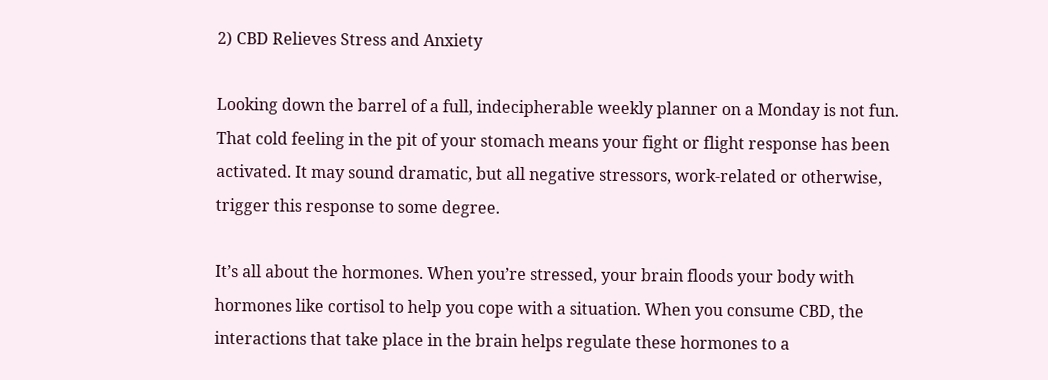2) CBD Relieves Stress and Anxiety

Looking down the barrel of a full, indecipherable weekly planner on a Monday is not fun. That cold feeling in the pit of your stomach means your fight or flight response has been activated. It may sound dramatic, but all negative stressors, work-related or otherwise, trigger this response to some degree.

It’s all about the hormones. When you’re stressed, your brain floods your body with hormones like cortisol to help you cope with a situation. When you consume CBD, the interactions that take place in the brain helps regulate these hormones to a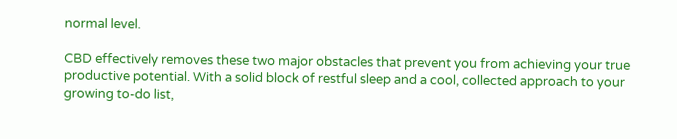normal level.

CBD effectively removes these two major obstacles that prevent you from achieving your true productive potential. With a solid block of restful sleep and a cool, collected approach to your growing to-do list,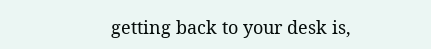getting back to your desk is,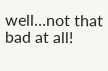well…not that bad at all!